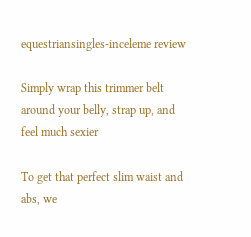equestriansingles-inceleme review

Simply wrap this trimmer belt around your belly, strap up, and feel much sexier

To get that perfect slim waist and abs, we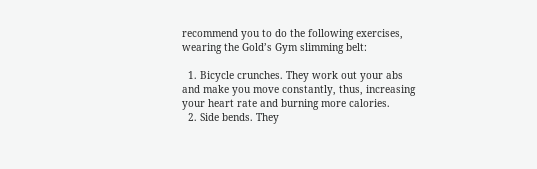recommend you to do the following exercises, wearing the Gold’s Gym slimming belt:

  1. Bicycle crunches. They work out your abs and make you move constantly, thus, increasing your heart rate and burning more calories.
  2. Side bends. They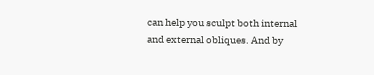can help you sculpt both internal and external obliques. And by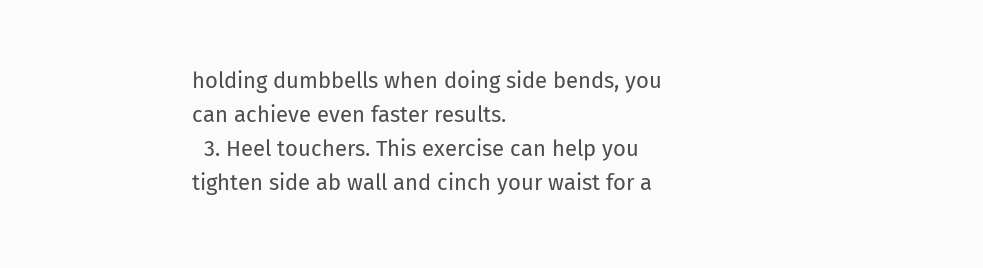holding dumbbells when doing side bends, you can achieve even faster results.
  3. Heel touchers. This exercise can help you tighten side ab wall and cinch your waist for a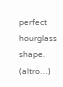perfect hourglass shape. (altro…)